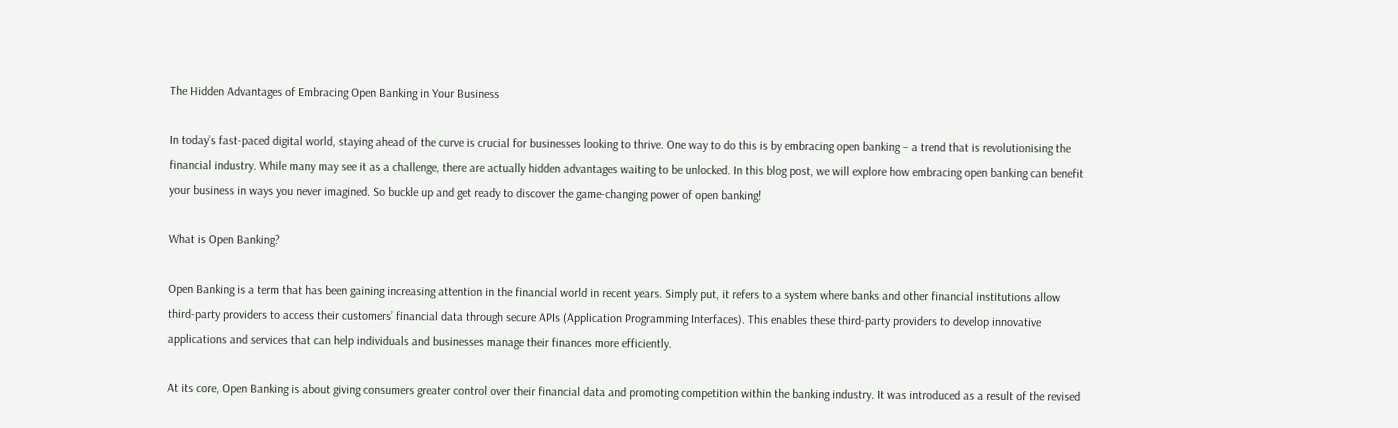The Hidden Advantages of Embracing Open Banking in Your Business

In today’s fast-paced digital world, staying ahead of the curve is crucial for businesses looking to thrive. One way to do this is by embracing open banking – a trend that is revolutionising the financial industry. While many may see it as a challenge, there are actually hidden advantages waiting to be unlocked. In this blog post, we will explore how embracing open banking can benefit your business in ways you never imagined. So buckle up and get ready to discover the game-changing power of open banking!

What is Open Banking?

Open Banking is a term that has been gaining increasing attention in the financial world in recent years. Simply put, it refers to a system where banks and other financial institutions allow third-party providers to access their customers’ financial data through secure APIs (Application Programming Interfaces). This enables these third-party providers to develop innovative applications and services that can help individuals and businesses manage their finances more efficiently.

At its core, Open Banking is about giving consumers greater control over their financial data and promoting competition within the banking industry. It was introduced as a result of the revised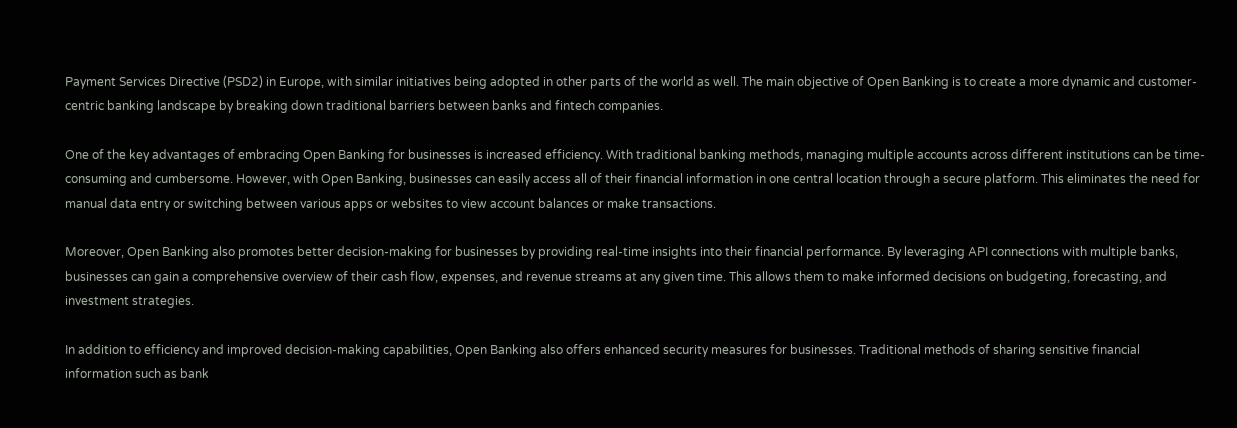Payment Services Directive (PSD2) in Europe, with similar initiatives being adopted in other parts of the world as well. The main objective of Open Banking is to create a more dynamic and customer-centric banking landscape by breaking down traditional barriers between banks and fintech companies.

One of the key advantages of embracing Open Banking for businesses is increased efficiency. With traditional banking methods, managing multiple accounts across different institutions can be time-consuming and cumbersome. However, with Open Banking, businesses can easily access all of their financial information in one central location through a secure platform. This eliminates the need for manual data entry or switching between various apps or websites to view account balances or make transactions.

Moreover, Open Banking also promotes better decision-making for businesses by providing real-time insights into their financial performance. By leveraging API connections with multiple banks, businesses can gain a comprehensive overview of their cash flow, expenses, and revenue streams at any given time. This allows them to make informed decisions on budgeting, forecasting, and investment strategies.

In addition to efficiency and improved decision-making capabilities, Open Banking also offers enhanced security measures for businesses. Traditional methods of sharing sensitive financial information such as bank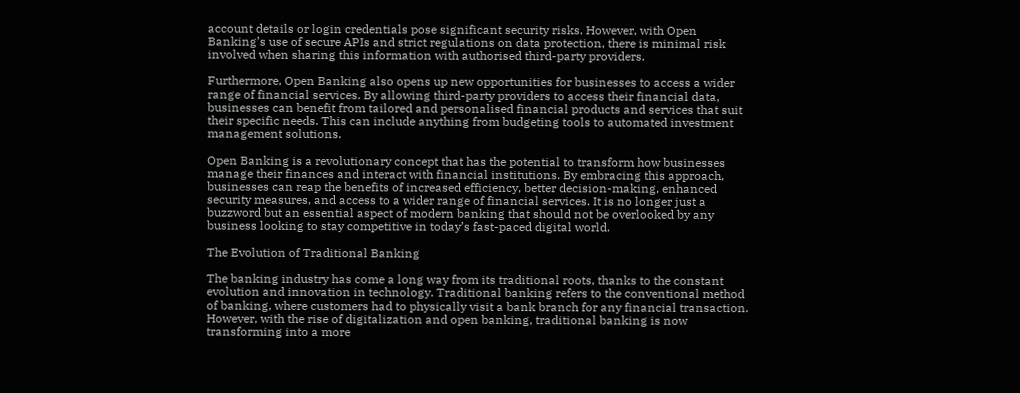account details or login credentials pose significant security risks. However, with Open Banking’s use of secure APIs and strict regulations on data protection, there is minimal risk involved when sharing this information with authorised third-party providers.

Furthermore, Open Banking also opens up new opportunities for businesses to access a wider range of financial services. By allowing third-party providers to access their financial data, businesses can benefit from tailored and personalised financial products and services that suit their specific needs. This can include anything from budgeting tools to automated investment management solutions.

Open Banking is a revolutionary concept that has the potential to transform how businesses manage their finances and interact with financial institutions. By embracing this approach, businesses can reap the benefits of increased efficiency, better decision-making, enhanced security measures, and access to a wider range of financial services. It is no longer just a buzzword but an essential aspect of modern banking that should not be overlooked by any business looking to stay competitive in today’s fast-paced digital world.

The Evolution of Traditional Banking

The banking industry has come a long way from its traditional roots, thanks to the constant evolution and innovation in technology. Traditional banking refers to the conventional method of banking, where customers had to physically visit a bank branch for any financial transaction. However, with the rise of digitalization and open banking, traditional banking is now transforming into a more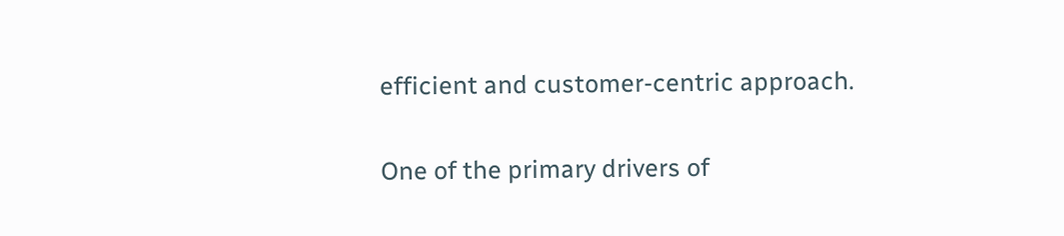efficient and customer-centric approach.

One of the primary drivers of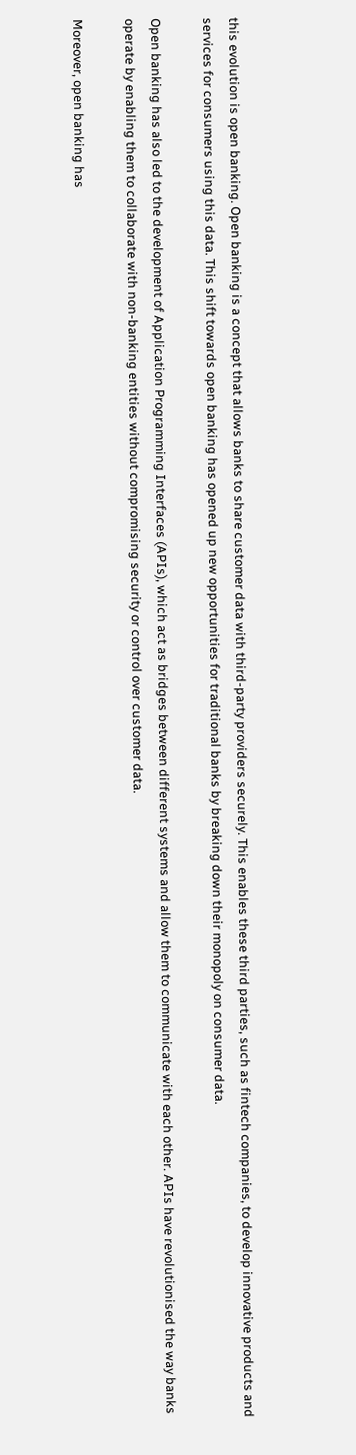this evolution is open banking. Open banking is a concept that allows banks to share customer data with third-party providers securely. This enables these third parties, such as fintech companies, to develop innovative products and services for consumers using this data. This shift towards open banking has opened up new opportunities for traditional banks by breaking down their monopoly on consumer data.

Open banking has also led to the development of Application Programming Interfaces (APIs), which act as bridges between different systems and allow them to communicate with each other. APIs have revolutionised the way banks operate by enabling them to collaborate with non-banking entities without compromising security or control over customer data.

Moreover, open banking has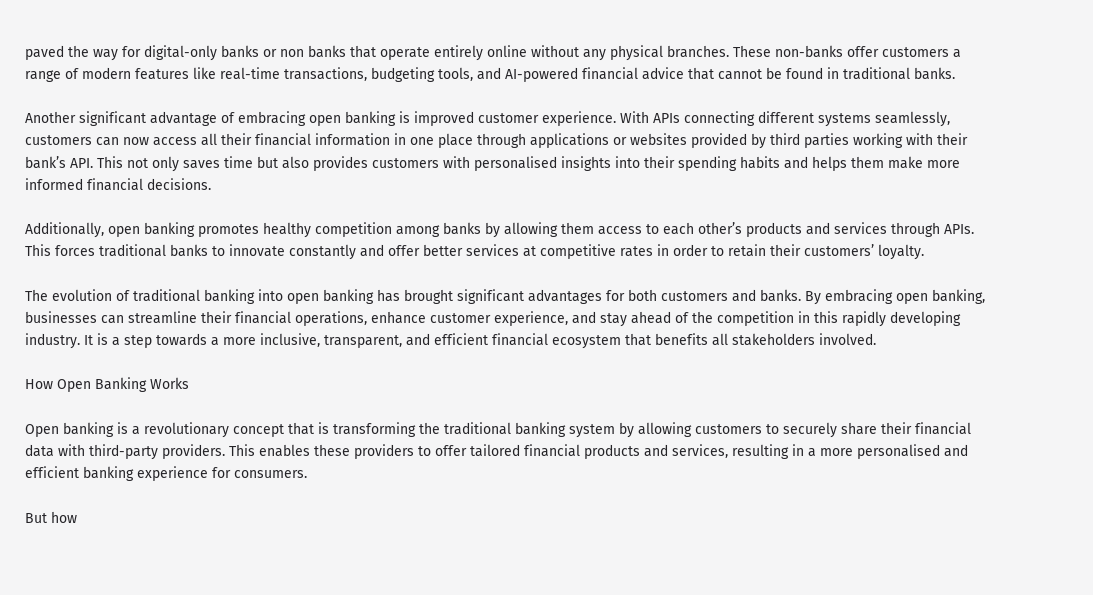paved the way for digital-only banks or non banks that operate entirely online without any physical branches. These non-banks offer customers a range of modern features like real-time transactions, budgeting tools, and AI-powered financial advice that cannot be found in traditional banks.

Another significant advantage of embracing open banking is improved customer experience. With APIs connecting different systems seamlessly, customers can now access all their financial information in one place through applications or websites provided by third parties working with their bank’s API. This not only saves time but also provides customers with personalised insights into their spending habits and helps them make more informed financial decisions.

Additionally, open banking promotes healthy competition among banks by allowing them access to each other’s products and services through APIs. This forces traditional banks to innovate constantly and offer better services at competitive rates in order to retain their customers’ loyalty.

The evolution of traditional banking into open banking has brought significant advantages for both customers and banks. By embracing open banking, businesses can streamline their financial operations, enhance customer experience, and stay ahead of the competition in this rapidly developing industry. It is a step towards a more inclusive, transparent, and efficient financial ecosystem that benefits all stakeholders involved.

How Open Banking Works

Open banking is a revolutionary concept that is transforming the traditional banking system by allowing customers to securely share their financial data with third-party providers. This enables these providers to offer tailored financial products and services, resulting in a more personalised and efficient banking experience for consumers.

But how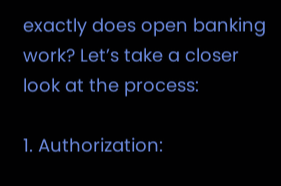exactly does open banking work? Let’s take a closer look at the process:

1. Authorization: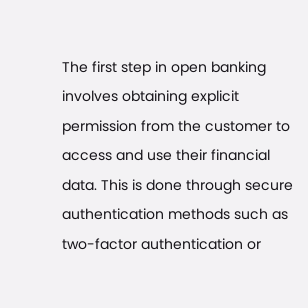The first step in open banking involves obtaining explicit permission from the customer to access and use their financial data. This is done through secure authentication methods such as two-factor authentication or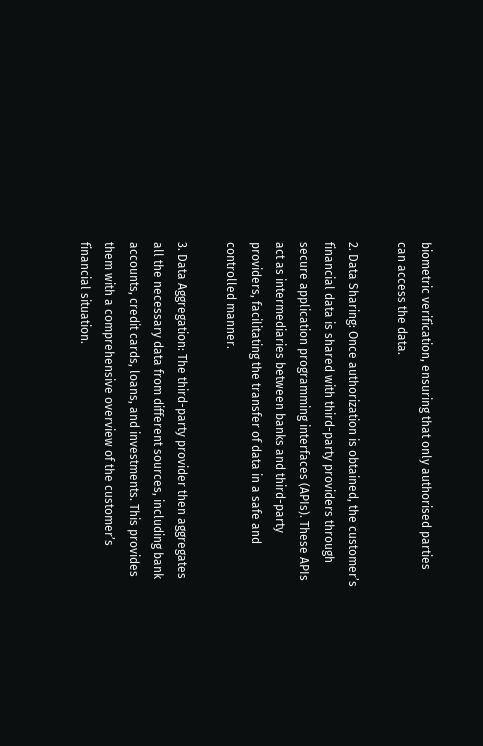biometric verification, ensuring that only authorised parties can access the data.

2. Data Sharing: Once authorization is obtained, the customer’s financial data is shared with third-party providers through secure application programming interfaces (APIs). These APIs act as intermediaries between banks and third-party providers, facilitating the transfer of data in a safe and controlled manner.

3. Data Aggregation: The third-party provider then aggregates all the necessary data from different sources, including bank accounts, credit cards, loans, and investments. This provides them with a comprehensive overview of the customer’s financial situation.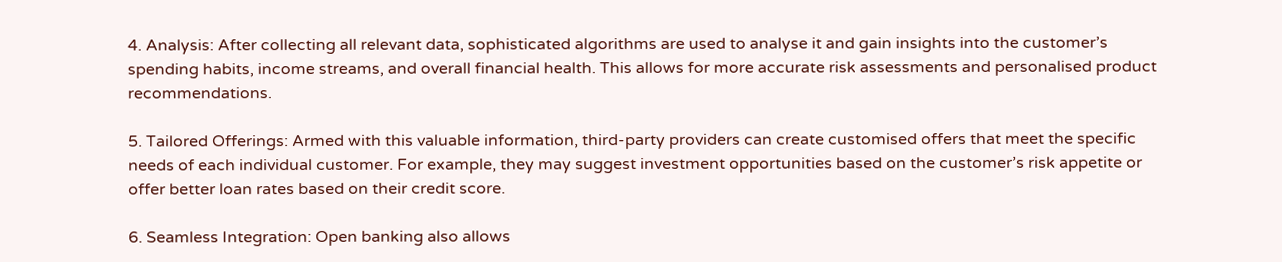4. Analysis: After collecting all relevant data, sophisticated algorithms are used to analyse it and gain insights into the customer’s spending habits, income streams, and overall financial health. This allows for more accurate risk assessments and personalised product recommendations.

5. Tailored Offerings: Armed with this valuable information, third-party providers can create customised offers that meet the specific needs of each individual customer. For example, they may suggest investment opportunities based on the customer’s risk appetite or offer better loan rates based on their credit score.

6. Seamless Integration: Open banking also allows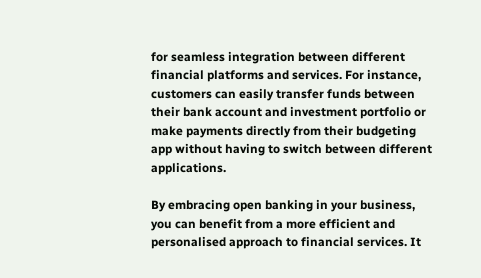for seamless integration between different financial platforms and services. For instance, customers can easily transfer funds between their bank account and investment portfolio or make payments directly from their budgeting app without having to switch between different applications.

By embracing open banking in your business, you can benefit from a more efficient and personalised approach to financial services. It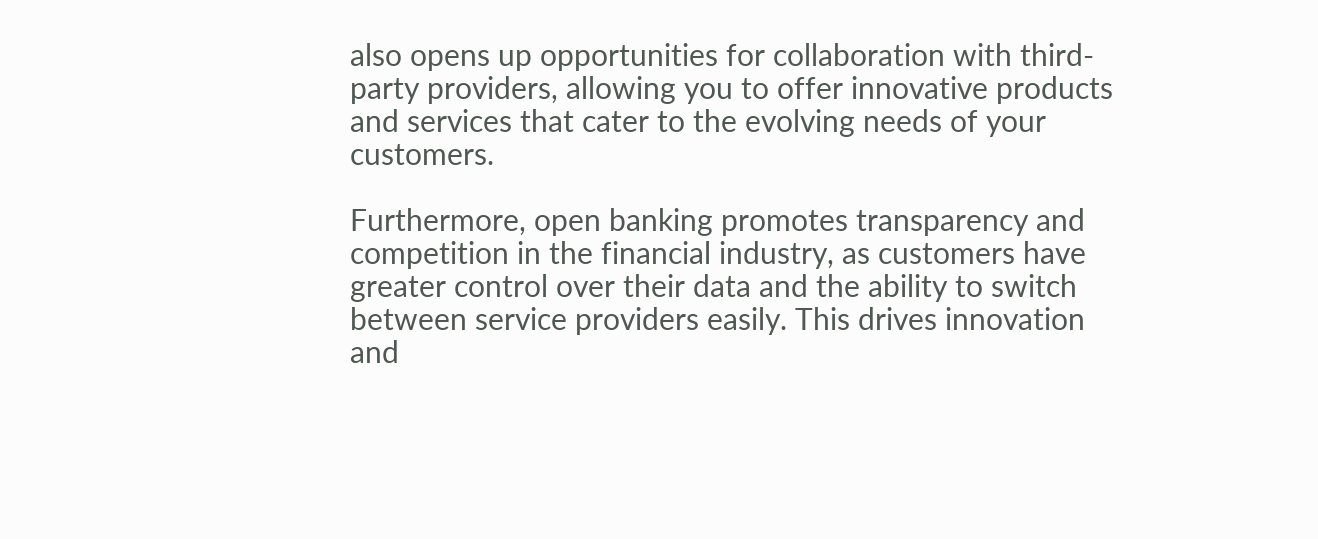also opens up opportunities for collaboration with third-party providers, allowing you to offer innovative products and services that cater to the evolving needs of your customers.

Furthermore, open banking promotes transparency and competition in the financial industry, as customers have greater control over their data and the ability to switch between service providers easily. This drives innovation and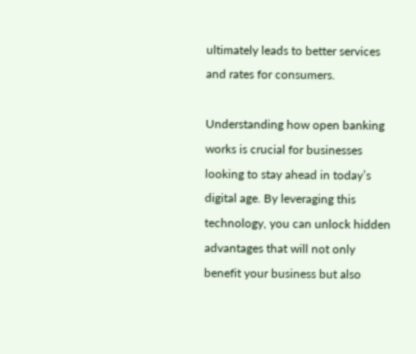ultimately leads to better services and rates for consumers.

Understanding how open banking works is crucial for businesses looking to stay ahead in today’s digital age. By leveraging this technology, you can unlock hidden advantages that will not only benefit your business but also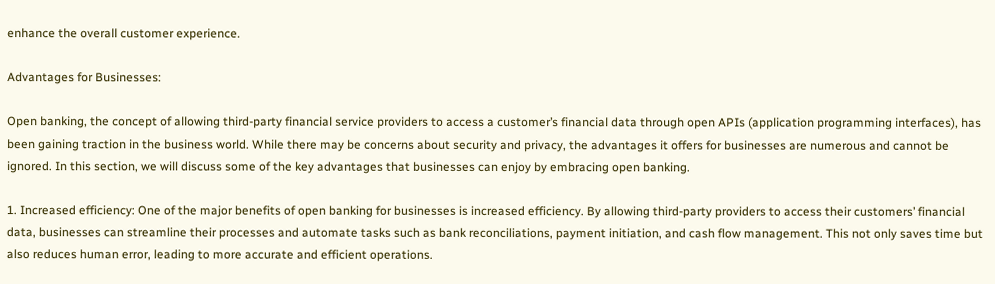enhance the overall customer experience.

Advantages for Businesses:

Open banking, the concept of allowing third-party financial service providers to access a customer’s financial data through open APIs (application programming interfaces), has been gaining traction in the business world. While there may be concerns about security and privacy, the advantages it offers for businesses are numerous and cannot be ignored. In this section, we will discuss some of the key advantages that businesses can enjoy by embracing open banking.

1. Increased efficiency: One of the major benefits of open banking for businesses is increased efficiency. By allowing third-party providers to access their customers’ financial data, businesses can streamline their processes and automate tasks such as bank reconciliations, payment initiation, and cash flow management. This not only saves time but also reduces human error, leading to more accurate and efficient operations.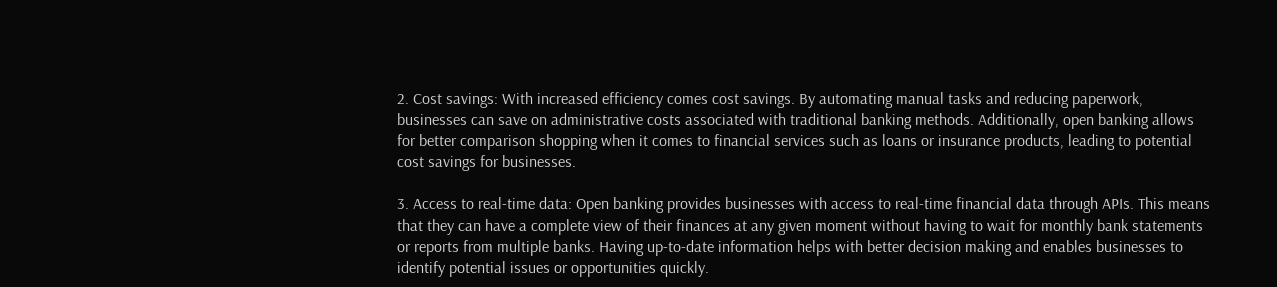2. Cost savings: With increased efficiency comes cost savings. By automating manual tasks and reducing paperwork, businesses can save on administrative costs associated with traditional banking methods. Additionally, open banking allows for better comparison shopping when it comes to financial services such as loans or insurance products, leading to potential cost savings for businesses.

3. Access to real-time data: Open banking provides businesses with access to real-time financial data through APIs. This means that they can have a complete view of their finances at any given moment without having to wait for monthly bank statements or reports from multiple banks. Having up-to-date information helps with better decision making and enables businesses to identify potential issues or opportunities quickly.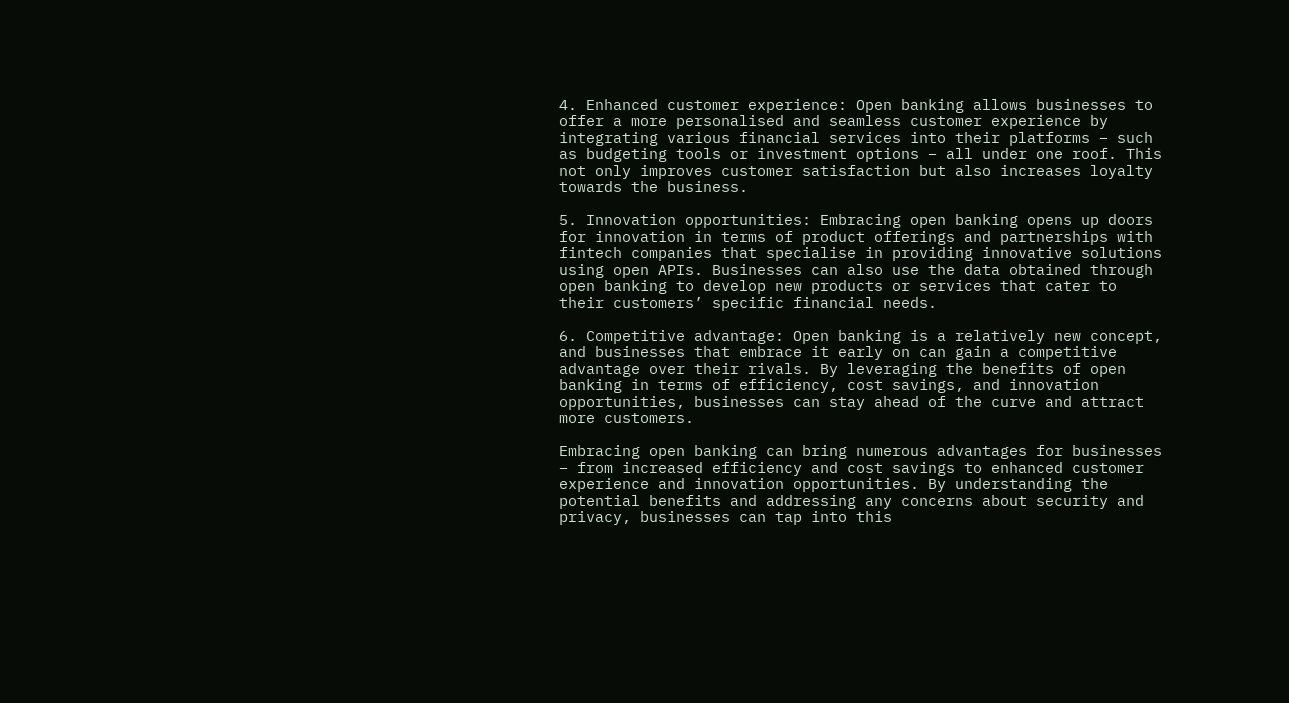4. Enhanced customer experience: Open banking allows businesses to offer a more personalised and seamless customer experience by integrating various financial services into their platforms – such as budgeting tools or investment options – all under one roof. This not only improves customer satisfaction but also increases loyalty towards the business.

5. Innovation opportunities: Embracing open banking opens up doors for innovation in terms of product offerings and partnerships with fintech companies that specialise in providing innovative solutions using open APIs. Businesses can also use the data obtained through open banking to develop new products or services that cater to their customers’ specific financial needs.

6. Competitive advantage: Open banking is a relatively new concept, and businesses that embrace it early on can gain a competitive advantage over their rivals. By leveraging the benefits of open banking in terms of efficiency, cost savings, and innovation opportunities, businesses can stay ahead of the curve and attract more customers.

Embracing open banking can bring numerous advantages for businesses – from increased efficiency and cost savings to enhanced customer experience and innovation opportunities. By understanding the potential benefits and addressing any concerns about security and privacy, businesses can tap into this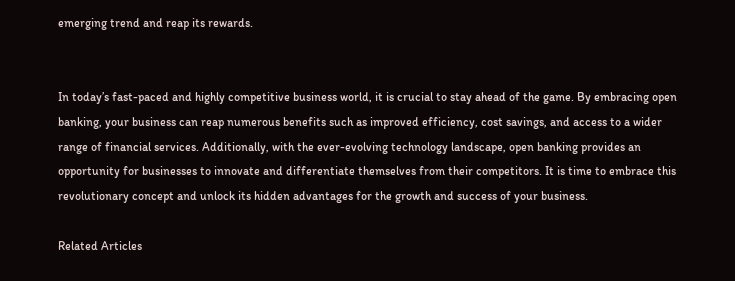emerging trend and reap its rewards.


In today’s fast-paced and highly competitive business world, it is crucial to stay ahead of the game. By embracing open banking, your business can reap numerous benefits such as improved efficiency, cost savings, and access to a wider range of financial services. Additionally, with the ever-evolving technology landscape, open banking provides an opportunity for businesses to innovate and differentiate themselves from their competitors. It is time to embrace this revolutionary concept and unlock its hidden advantages for the growth and success of your business.

Related Articles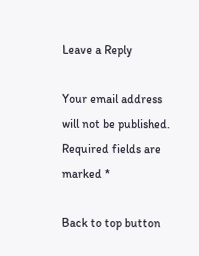Leave a Reply

Your email address will not be published. Required fields are marked *

Back to top button